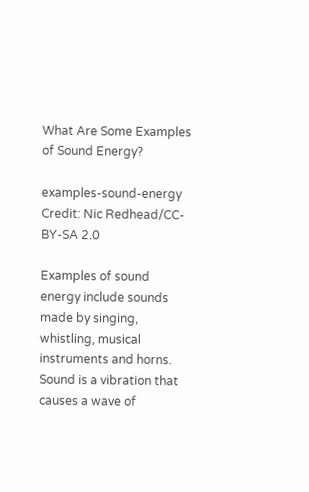What Are Some Examples of Sound Energy?

examples-sound-energy Credit: Nic Redhead/CC-BY-SA 2.0

Examples of sound energy include sounds made by singing, whistling, musical instruments and horns. Sound is a vibration that causes a wave of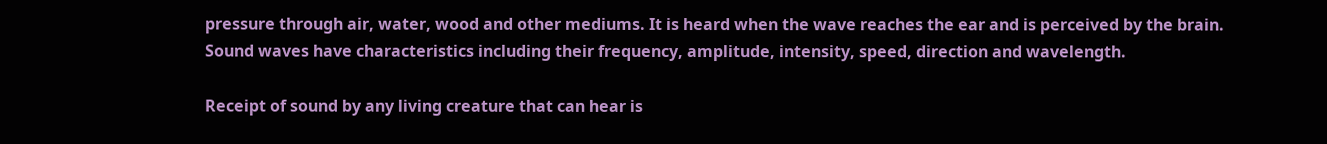pressure through air, water, wood and other mediums. It is heard when the wave reaches the ear and is perceived by the brain. Sound waves have characteristics including their frequency, amplitude, intensity, speed, direction and wavelength.

Receipt of sound by any living creature that can hear is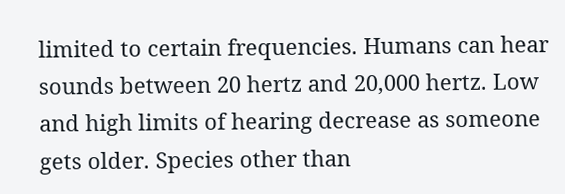limited to certain frequencies. Humans can hear sounds between 20 hertz and 20,000 hertz. Low and high limits of hearing decrease as someone gets older. Species other than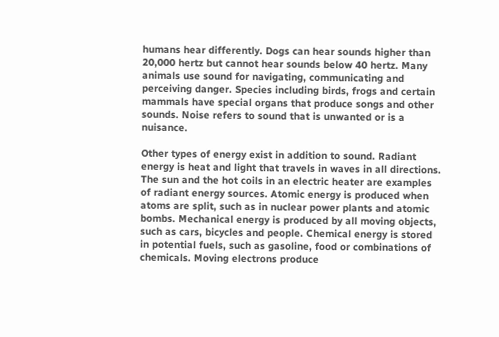humans hear differently. Dogs can hear sounds higher than 20,000 hertz but cannot hear sounds below 40 hertz. Many animals use sound for navigating, communicating and perceiving danger. Species including birds, frogs and certain mammals have special organs that produce songs and other sounds. Noise refers to sound that is unwanted or is a nuisance.

Other types of energy exist in addition to sound. Radiant energy is heat and light that travels in waves in all directions. The sun and the hot coils in an electric heater are examples of radiant energy sources. Atomic energy is produced when atoms are split, such as in nuclear power plants and atomic bombs. Mechanical energy is produced by all moving objects, such as cars, bicycles and people. Chemical energy is stored in potential fuels, such as gasoline, food or combinations of chemicals. Moving electrons produce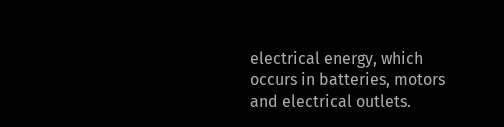electrical energy, which occurs in batteries, motors and electrical outlets.